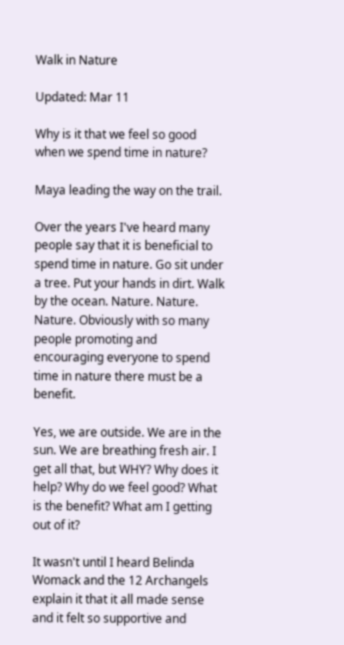Walk in Nature

Updated: Mar 11

Why is it that we feel so good when we spend time in nature?

Maya leading the way on the trail.

Over the years I've heard many people say that it is beneficial to spend time in nature. Go sit under a tree. Put your hands in dirt. Walk by the ocean. Nature. Nature. Nature. Obviously with so many people promoting and encouraging everyone to spend time in nature there must be a benefit.

Yes, we are outside. We are in the sun. We are breathing fresh air. I get all that, but WHY? Why does it help? Why do we feel good? What is the benefit? What am I getting out of it?

It wasn't until I heard Belinda Womack and the 12 Archangels explain it that it all made sense and it felt so supportive and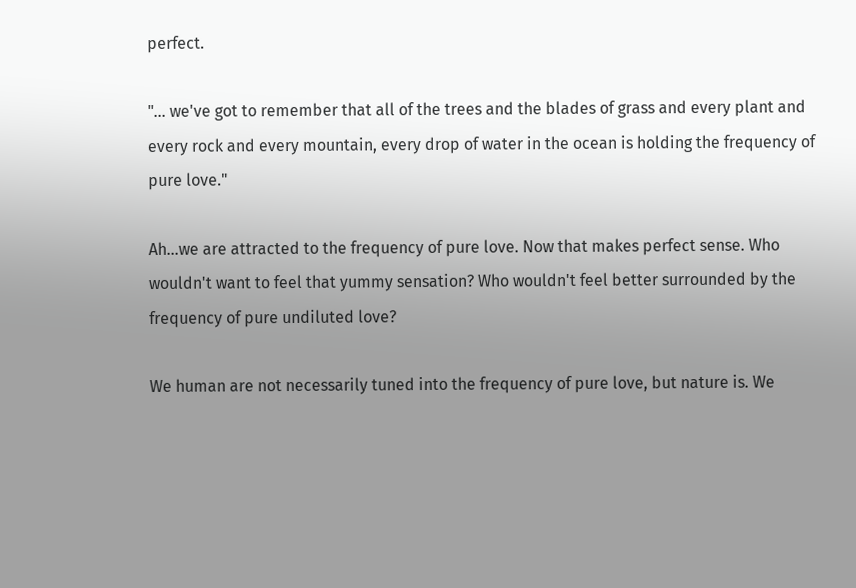perfect.

"... we've got to remember that all of the trees and the blades of grass and every plant and every rock and every mountain, every drop of water in the ocean is holding the frequency of pure love."

Ah...we are attracted to the frequency of pure love. Now that makes perfect sense. Who wouldn't want to feel that yummy sensation? Who wouldn't feel better surrounded by the frequency of pure undiluted love?

We human are not necessarily tuned into the frequency of pure love, but nature is. We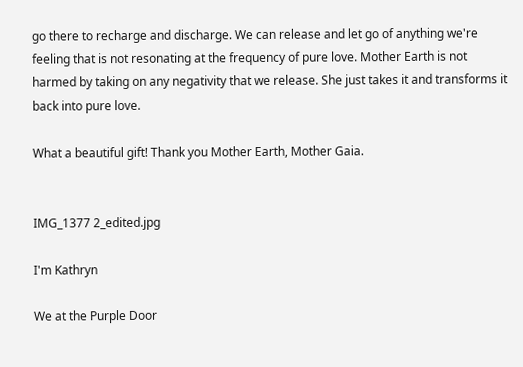go there to recharge and discharge. We can release and let go of anything we're feeling that is not resonating at the frequency of pure love. Mother Earth is not harmed by taking on any negativity that we release. She just takes it and transforms it back into pure love.

What a beautiful gift! Thank you Mother Earth, Mother Gaia.


IMG_1377 2_edited.jpg

I'm Kathryn

We at the Purple Door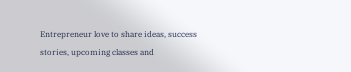Entrepreneur love to share ideas, success stories, upcoming classes and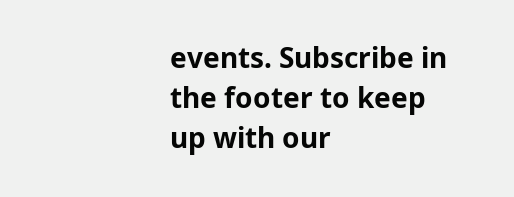events. Subscribe in the footer to keep up with our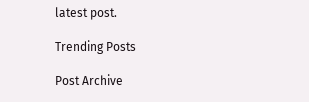latest post.

Trending Posts

Post Archive